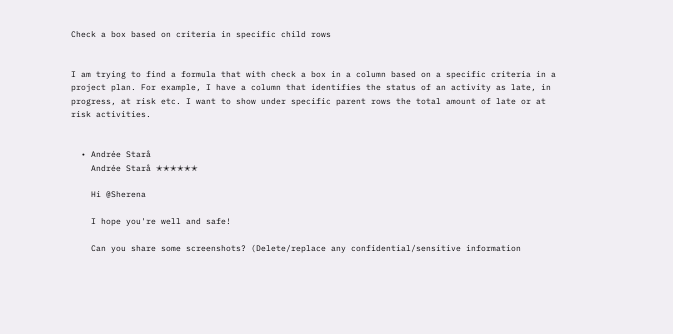Check a box based on criteria in specific child rows


I am trying to find a formula that with check a box in a column based on a specific criteria in a project plan. For example, I have a column that identifies the status of an activity as late, in progress, at risk etc. I want to show under specific parent rows the total amount of late or at risk activities.


  • Andrée Starå
    Andrée Starå ✭✭✭✭✭✭

    Hi @Sherena

    I hope you're well and safe!

    Can you share some screenshots? (Delete/replace any confidential/sensitive information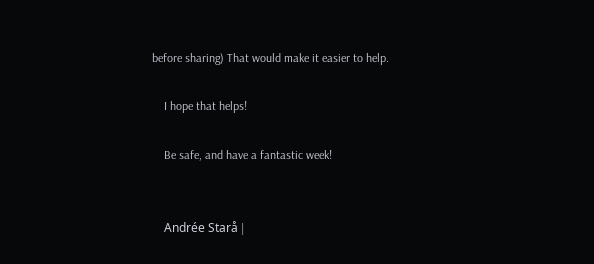before sharing) That would make it easier to help.

    I hope that helps!

    Be safe, and have a fantastic week!


    Andrée Starå |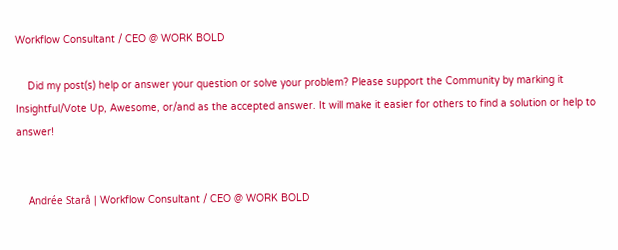Workflow Consultant / CEO @ WORK BOLD

    Did my post(s) help or answer your question or solve your problem? Please support the Community by marking it Insightful/Vote Up, Awesome, or/and as the accepted answer. It will make it easier for others to find a solution or help to answer!


    Andrée Starå | Workflow Consultant / CEO @ WORK BOLD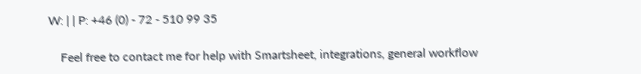W: | | P: +46 (0) - 72 - 510 99 35

    Feel free to contact me for help with Smartsheet, integrations, general workflow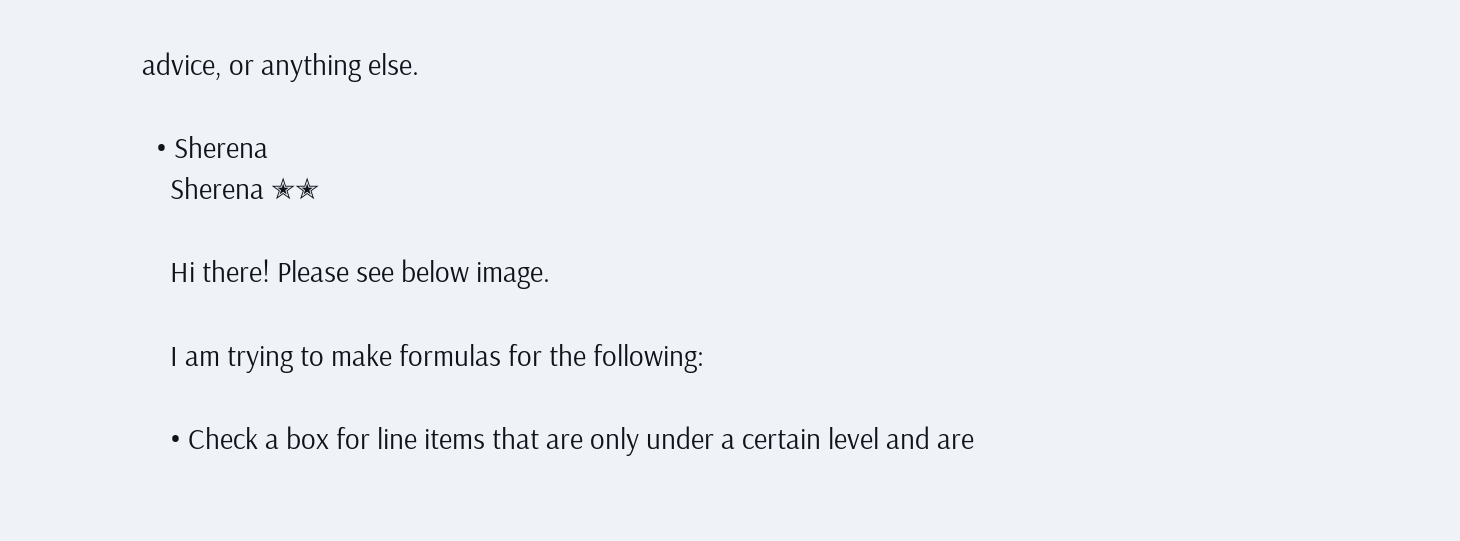advice, or anything else.

  • Sherena
    Sherena ✭✭

    Hi there! Please see below image.

    I am trying to make formulas for the following:

    • Check a box for line items that are only under a certain level and are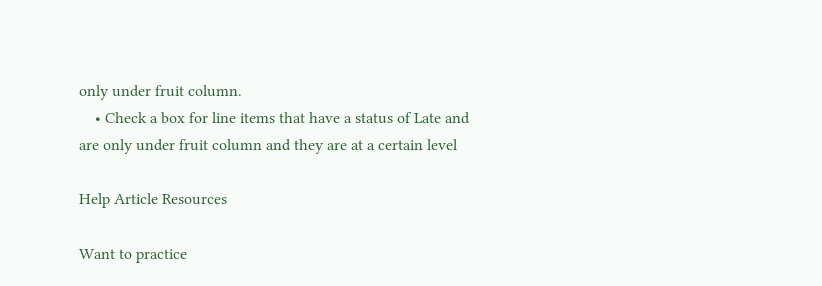only under fruit column.
    • Check a box for line items that have a status of Late and are only under fruit column and they are at a certain level

Help Article Resources

Want to practice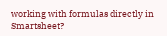working with formulas directly in Smartsheet?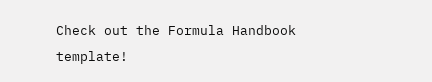Check out the Formula Handbook template!